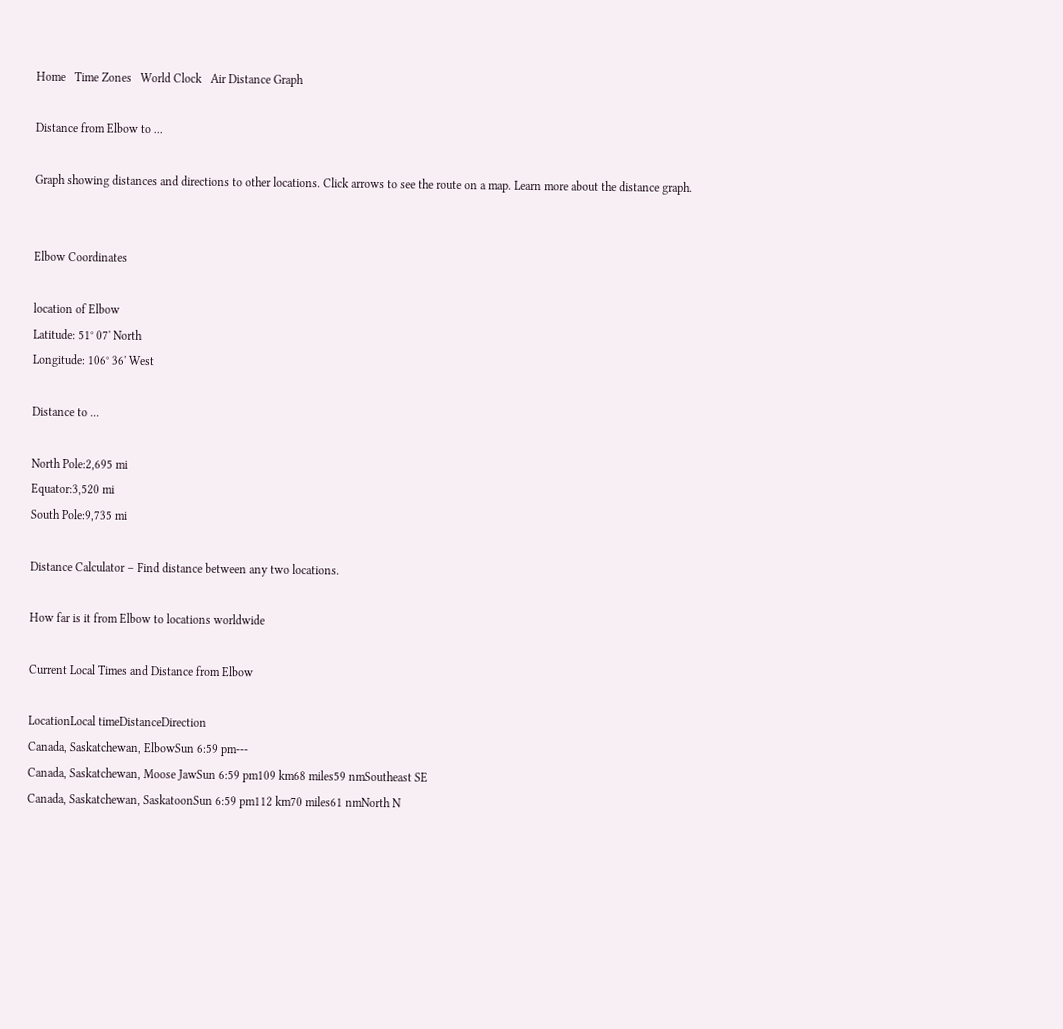Home   Time Zones   World Clock   Air Distance Graph

Distance from Elbow to ...

Graph showing distances and directions to other locations. Click arrows to see the route on a map. Learn more about the distance graph.


Elbow Coordinates

location of Elbow
Latitude: 51° 07' North
Longitude: 106° 36' West

Distance to ...

North Pole:2,695 mi
Equator:3,520 mi
South Pole:9,735 mi

Distance Calculator – Find distance between any two locations.

How far is it from Elbow to locations worldwide

Current Local Times and Distance from Elbow

LocationLocal timeDistanceDirection
Canada, Saskatchewan, ElbowSun 6:59 pm---
Canada, Saskatchewan, Moose JawSun 6:59 pm109 km68 miles59 nmSoutheast SE
Canada, Saskatchewan, SaskatoonSun 6:59 pm112 km70 miles61 nmNorth N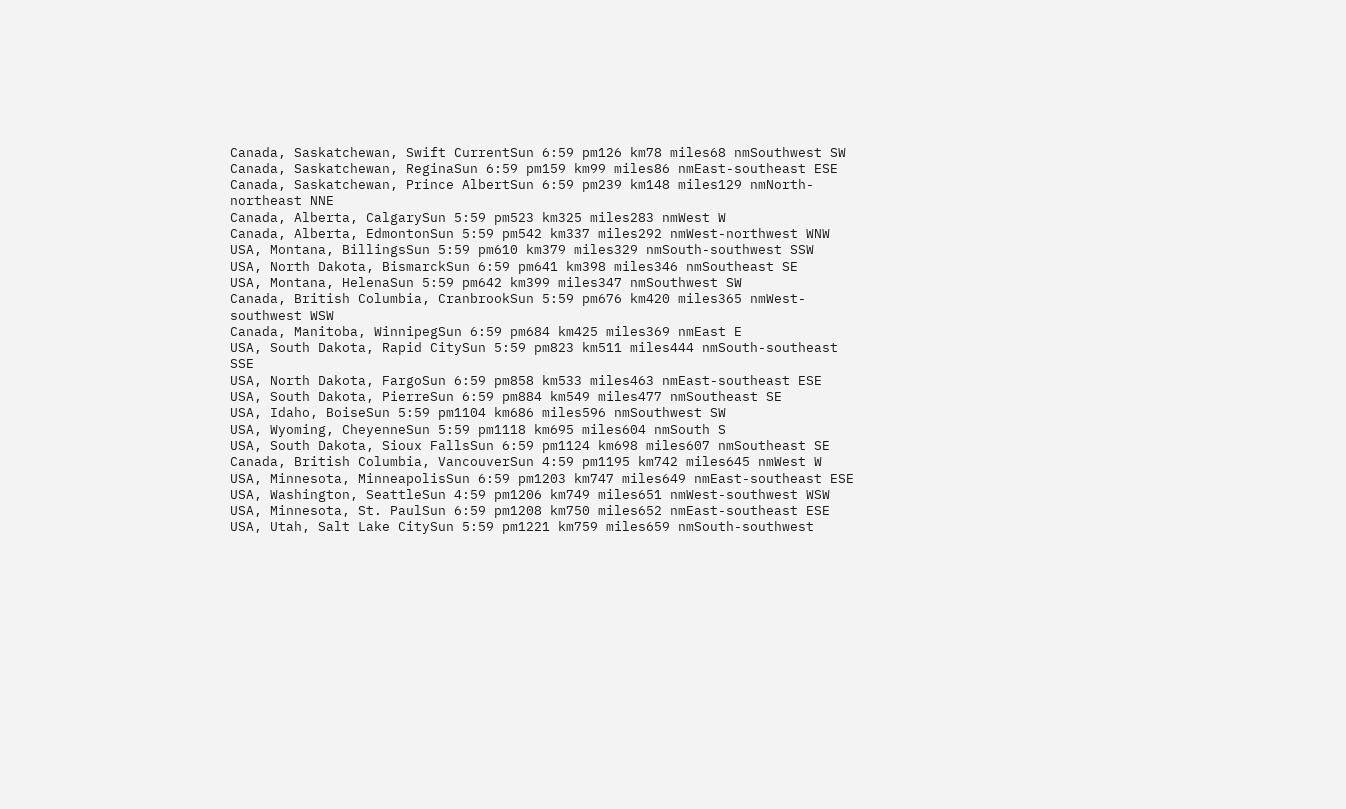Canada, Saskatchewan, Swift CurrentSun 6:59 pm126 km78 miles68 nmSouthwest SW
Canada, Saskatchewan, ReginaSun 6:59 pm159 km99 miles86 nmEast-southeast ESE
Canada, Saskatchewan, Prince AlbertSun 6:59 pm239 km148 miles129 nmNorth-northeast NNE
Canada, Alberta, CalgarySun 5:59 pm523 km325 miles283 nmWest W
Canada, Alberta, EdmontonSun 5:59 pm542 km337 miles292 nmWest-northwest WNW
USA, Montana, BillingsSun 5:59 pm610 km379 miles329 nmSouth-southwest SSW
USA, North Dakota, BismarckSun 6:59 pm641 km398 miles346 nmSoutheast SE
USA, Montana, HelenaSun 5:59 pm642 km399 miles347 nmSouthwest SW
Canada, British Columbia, CranbrookSun 5:59 pm676 km420 miles365 nmWest-southwest WSW
Canada, Manitoba, WinnipegSun 6:59 pm684 km425 miles369 nmEast E
USA, South Dakota, Rapid CitySun 5:59 pm823 km511 miles444 nmSouth-southeast SSE
USA, North Dakota, FargoSun 6:59 pm858 km533 miles463 nmEast-southeast ESE
USA, South Dakota, PierreSun 6:59 pm884 km549 miles477 nmSoutheast SE
USA, Idaho, BoiseSun 5:59 pm1104 km686 miles596 nmSouthwest SW
USA, Wyoming, CheyenneSun 5:59 pm1118 km695 miles604 nmSouth S
USA, South Dakota, Sioux FallsSun 6:59 pm1124 km698 miles607 nmSoutheast SE
Canada, British Columbia, VancouverSun 4:59 pm1195 km742 miles645 nmWest W
USA, Minnesota, MinneapolisSun 6:59 pm1203 km747 miles649 nmEast-southeast ESE
USA, Washington, SeattleSun 4:59 pm1206 km749 miles651 nmWest-southwest WSW
USA, Minnesota, St. PaulSun 6:59 pm1208 km750 miles652 nmEast-southeast ESE
USA, Utah, Salt Lake CitySun 5:59 pm1221 km759 miles659 nmSouth-southwest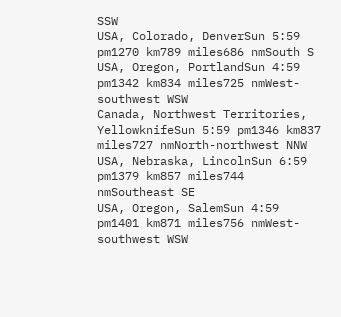SSW
USA, Colorado, DenverSun 5:59 pm1270 km789 miles686 nmSouth S
USA, Oregon, PortlandSun 4:59 pm1342 km834 miles725 nmWest-southwest WSW
Canada, Northwest Territories, YellowknifeSun 5:59 pm1346 km837 miles727 nmNorth-northwest NNW
USA, Nebraska, LincolnSun 6:59 pm1379 km857 miles744 nmSoutheast SE
USA, Oregon, SalemSun 4:59 pm1401 km871 miles756 nmWest-southwest WSW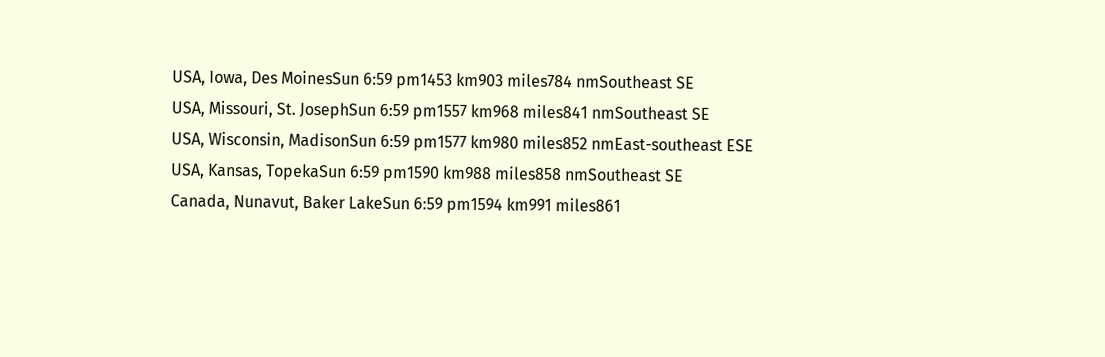USA, Iowa, Des MoinesSun 6:59 pm1453 km903 miles784 nmSoutheast SE
USA, Missouri, St. JosephSun 6:59 pm1557 km968 miles841 nmSoutheast SE
USA, Wisconsin, MadisonSun 6:59 pm1577 km980 miles852 nmEast-southeast ESE
USA, Kansas, TopekaSun 6:59 pm1590 km988 miles858 nmSoutheast SE
Canada, Nunavut, Baker LakeSun 6:59 pm1594 km991 miles861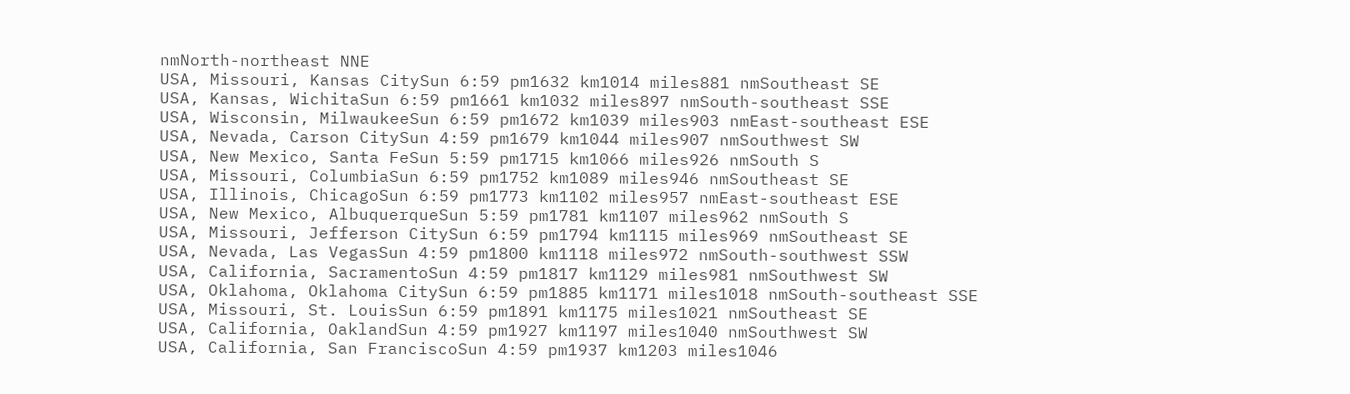nmNorth-northeast NNE
USA, Missouri, Kansas CitySun 6:59 pm1632 km1014 miles881 nmSoutheast SE
USA, Kansas, WichitaSun 6:59 pm1661 km1032 miles897 nmSouth-southeast SSE
USA, Wisconsin, MilwaukeeSun 6:59 pm1672 km1039 miles903 nmEast-southeast ESE
USA, Nevada, Carson CitySun 4:59 pm1679 km1044 miles907 nmSouthwest SW
USA, New Mexico, Santa FeSun 5:59 pm1715 km1066 miles926 nmSouth S
USA, Missouri, ColumbiaSun 6:59 pm1752 km1089 miles946 nmSoutheast SE
USA, Illinois, ChicagoSun 6:59 pm1773 km1102 miles957 nmEast-southeast ESE
USA, New Mexico, AlbuquerqueSun 5:59 pm1781 km1107 miles962 nmSouth S
USA, Missouri, Jefferson CitySun 6:59 pm1794 km1115 miles969 nmSoutheast SE
USA, Nevada, Las VegasSun 4:59 pm1800 km1118 miles972 nmSouth-southwest SSW
USA, California, SacramentoSun 4:59 pm1817 km1129 miles981 nmSouthwest SW
USA, Oklahoma, Oklahoma CitySun 6:59 pm1885 km1171 miles1018 nmSouth-southeast SSE
USA, Missouri, St. LouisSun 6:59 pm1891 km1175 miles1021 nmSoutheast SE
USA, California, OaklandSun 4:59 pm1927 km1197 miles1040 nmSouthwest SW
USA, California, San FranciscoSun 4:59 pm1937 km1203 miles1046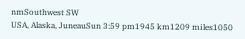nmSouthwest SW
USA, Alaska, JuneauSun 3:59 pm1945 km1209 miles1050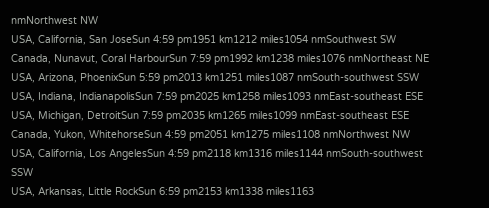nmNorthwest NW
USA, California, San JoseSun 4:59 pm1951 km1212 miles1054 nmSouthwest SW
Canada, Nunavut, Coral HarbourSun 7:59 pm1992 km1238 miles1076 nmNortheast NE
USA, Arizona, PhoenixSun 5:59 pm2013 km1251 miles1087 nmSouth-southwest SSW
USA, Indiana, IndianapolisSun 7:59 pm2025 km1258 miles1093 nmEast-southeast ESE
USA, Michigan, DetroitSun 7:59 pm2035 km1265 miles1099 nmEast-southeast ESE
Canada, Yukon, WhitehorseSun 4:59 pm2051 km1275 miles1108 nmNorthwest NW
USA, California, Los AngelesSun 4:59 pm2118 km1316 miles1144 nmSouth-southwest SSW
USA, Arkansas, Little RockSun 6:59 pm2153 km1338 miles1163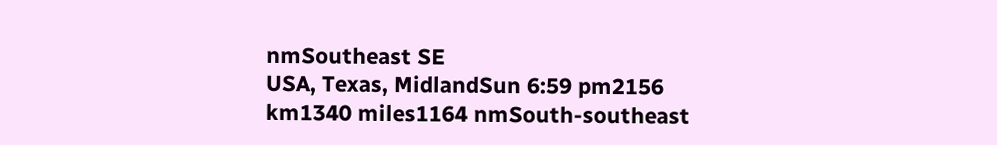nmSoutheast SE
USA, Texas, MidlandSun 6:59 pm2156 km1340 miles1164 nmSouth-southeast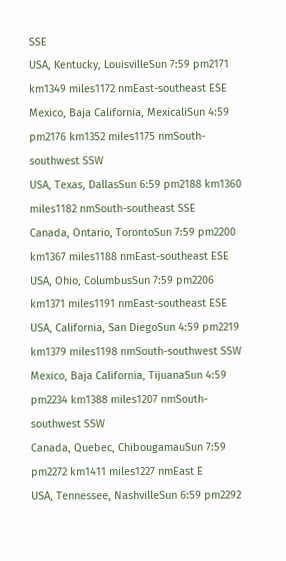SSE
USA, Kentucky, LouisvilleSun 7:59 pm2171 km1349 miles1172 nmEast-southeast ESE
Mexico, Baja California, MexicaliSun 4:59 pm2176 km1352 miles1175 nmSouth-southwest SSW
USA, Texas, DallasSun 6:59 pm2188 km1360 miles1182 nmSouth-southeast SSE
Canada, Ontario, TorontoSun 7:59 pm2200 km1367 miles1188 nmEast-southeast ESE
USA, Ohio, ColumbusSun 7:59 pm2206 km1371 miles1191 nmEast-southeast ESE
USA, California, San DiegoSun 4:59 pm2219 km1379 miles1198 nmSouth-southwest SSW
Mexico, Baja California, TijuanaSun 4:59 pm2234 km1388 miles1207 nmSouth-southwest SSW
Canada, Quebec, ChibougamauSun 7:59 pm2272 km1411 miles1227 nmEast E
USA, Tennessee, NashvilleSun 6:59 pm2292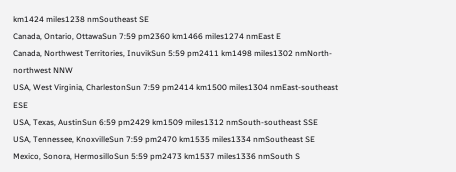km1424 miles1238 nmSoutheast SE
Canada, Ontario, OttawaSun 7:59 pm2360 km1466 miles1274 nmEast E
Canada, Northwest Territories, InuvikSun 5:59 pm2411 km1498 miles1302 nmNorth-northwest NNW
USA, West Virginia, CharlestonSun 7:59 pm2414 km1500 miles1304 nmEast-southeast ESE
USA, Texas, AustinSun 6:59 pm2429 km1509 miles1312 nmSouth-southeast SSE
USA, Tennessee, KnoxvilleSun 7:59 pm2470 km1535 miles1334 nmSoutheast SE
Mexico, Sonora, HermosilloSun 5:59 pm2473 km1537 miles1336 nmSouth S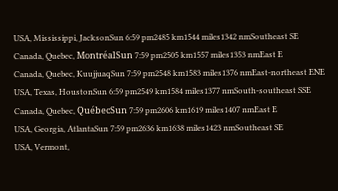USA, Mississippi, JacksonSun 6:59 pm2485 km1544 miles1342 nmSoutheast SE
Canada, Quebec, MontréalSun 7:59 pm2505 km1557 miles1353 nmEast E
Canada, Quebec, KuujjuaqSun 7:59 pm2548 km1583 miles1376 nmEast-northeast ENE
USA, Texas, HoustonSun 6:59 pm2549 km1584 miles1377 nmSouth-southeast SSE
Canada, Quebec, QuébecSun 7:59 pm2606 km1619 miles1407 nmEast E
USA, Georgia, AtlantaSun 7:59 pm2636 km1638 miles1423 nmSoutheast SE
USA, Vermont,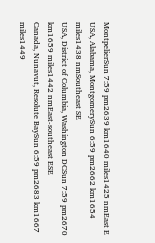MontpelierSun 7:59 pm2639 km1640 miles1425 nmEast E
USA, Alabama, MontgomerySun 6:59 pm2662 km1654 miles1438 nmSoutheast SE
USA, District of Columbia, Washington DCSun 7:59 pm2670 km1659 miles1442 nmEast-southeast ESE
Canada, Nunavut, Resolute BaySun 6:59 pm2683 km1667 miles1449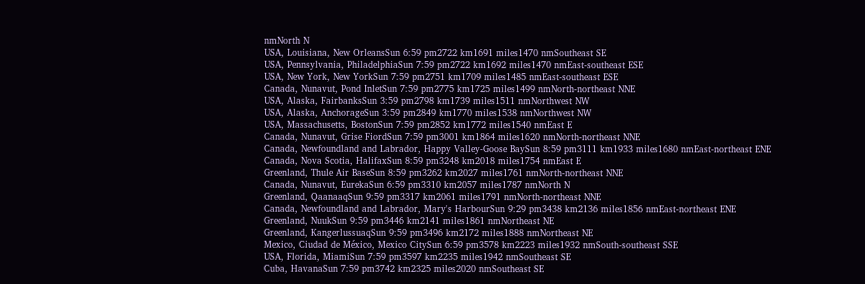nmNorth N
USA, Louisiana, New OrleansSun 6:59 pm2722 km1691 miles1470 nmSoutheast SE
USA, Pennsylvania, PhiladelphiaSun 7:59 pm2722 km1692 miles1470 nmEast-southeast ESE
USA, New York, New YorkSun 7:59 pm2751 km1709 miles1485 nmEast-southeast ESE
Canada, Nunavut, Pond InletSun 7:59 pm2775 km1725 miles1499 nmNorth-northeast NNE
USA, Alaska, FairbanksSun 3:59 pm2798 km1739 miles1511 nmNorthwest NW
USA, Alaska, AnchorageSun 3:59 pm2849 km1770 miles1538 nmNorthwest NW
USA, Massachusetts, BostonSun 7:59 pm2852 km1772 miles1540 nmEast E
Canada, Nunavut, Grise FiordSun 7:59 pm3001 km1864 miles1620 nmNorth-northeast NNE
Canada, Newfoundland and Labrador, Happy Valley-Goose BaySun 8:59 pm3111 km1933 miles1680 nmEast-northeast ENE
Canada, Nova Scotia, HalifaxSun 8:59 pm3248 km2018 miles1754 nmEast E
Greenland, Thule Air BaseSun 8:59 pm3262 km2027 miles1761 nmNorth-northeast NNE
Canada, Nunavut, EurekaSun 6:59 pm3310 km2057 miles1787 nmNorth N
Greenland, QaanaaqSun 9:59 pm3317 km2061 miles1791 nmNorth-northeast NNE
Canada, Newfoundland and Labrador, Mary's HarbourSun 9:29 pm3438 km2136 miles1856 nmEast-northeast ENE
Greenland, NuukSun 9:59 pm3446 km2141 miles1861 nmNortheast NE
Greenland, KangerlussuaqSun 9:59 pm3496 km2172 miles1888 nmNortheast NE
Mexico, Ciudad de México, Mexico CitySun 6:59 pm3578 km2223 miles1932 nmSouth-southeast SSE
USA, Florida, MiamiSun 7:59 pm3597 km2235 miles1942 nmSoutheast SE
Cuba, HavanaSun 7:59 pm3742 km2325 miles2020 nmSoutheast SE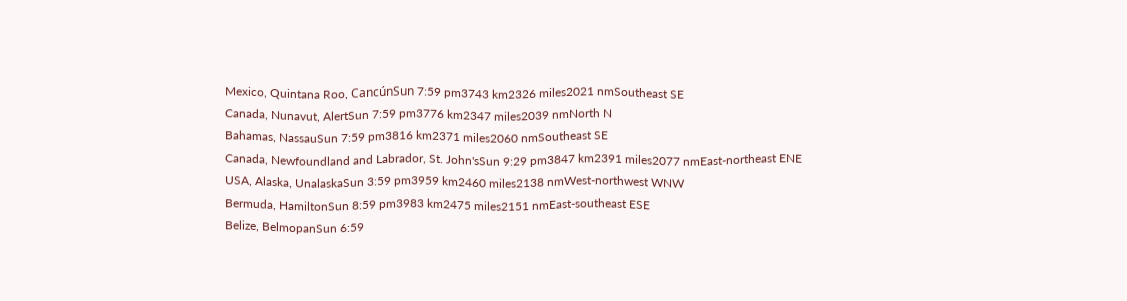Mexico, Quintana Roo, CancúnSun 7:59 pm3743 km2326 miles2021 nmSoutheast SE
Canada, Nunavut, AlertSun 7:59 pm3776 km2347 miles2039 nmNorth N
Bahamas, NassauSun 7:59 pm3816 km2371 miles2060 nmSoutheast SE
Canada, Newfoundland and Labrador, St. John'sSun 9:29 pm3847 km2391 miles2077 nmEast-northeast ENE
USA, Alaska, UnalaskaSun 3:59 pm3959 km2460 miles2138 nmWest-northwest WNW
Bermuda, HamiltonSun 8:59 pm3983 km2475 miles2151 nmEast-southeast ESE
Belize, BelmopanSun 6:59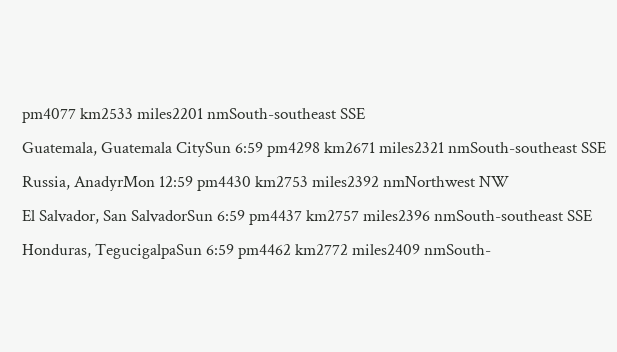pm4077 km2533 miles2201 nmSouth-southeast SSE
Guatemala, Guatemala CitySun 6:59 pm4298 km2671 miles2321 nmSouth-southeast SSE
Russia, AnadyrMon 12:59 pm4430 km2753 miles2392 nmNorthwest NW
El Salvador, San SalvadorSun 6:59 pm4437 km2757 miles2396 nmSouth-southeast SSE
Honduras, TegucigalpaSun 6:59 pm4462 km2772 miles2409 nmSouth-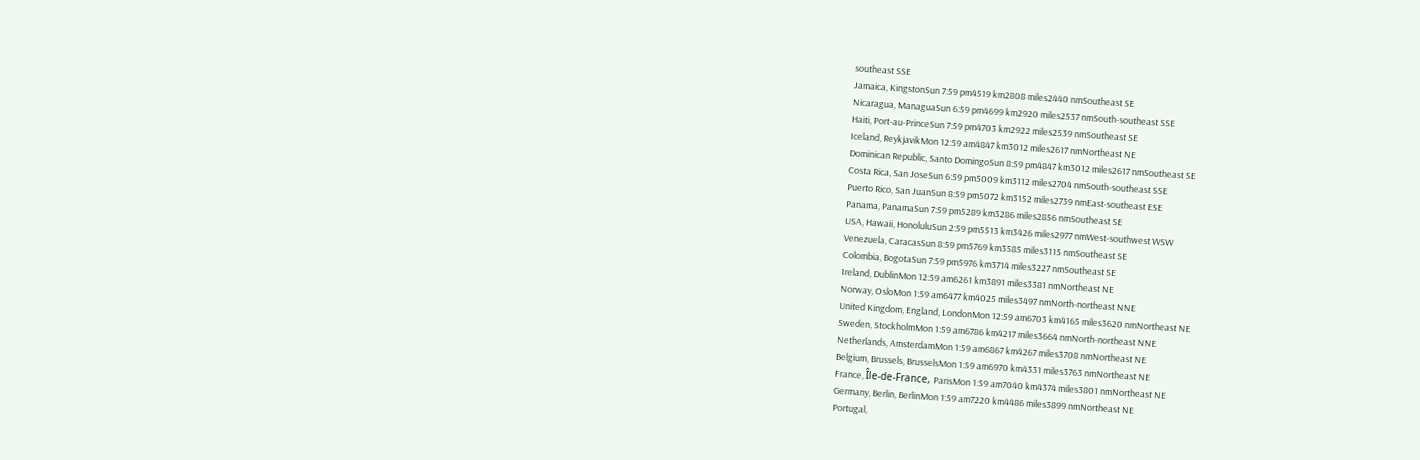southeast SSE
Jamaica, KingstonSun 7:59 pm4519 km2808 miles2440 nmSoutheast SE
Nicaragua, ManaguaSun 6:59 pm4699 km2920 miles2537 nmSouth-southeast SSE
Haiti, Port-au-PrinceSun 7:59 pm4703 km2922 miles2539 nmSoutheast SE
Iceland, ReykjavikMon 12:59 am4847 km3012 miles2617 nmNortheast NE
Dominican Republic, Santo DomingoSun 8:59 pm4847 km3012 miles2617 nmSoutheast SE
Costa Rica, San JoseSun 6:59 pm5009 km3112 miles2704 nmSouth-southeast SSE
Puerto Rico, San JuanSun 8:59 pm5072 km3152 miles2739 nmEast-southeast ESE
Panama, PanamaSun 7:59 pm5289 km3286 miles2856 nmSoutheast SE
USA, Hawaii, HonoluluSun 2:59 pm5513 km3426 miles2977 nmWest-southwest WSW
Venezuela, CaracasSun 8:59 pm5769 km3585 miles3115 nmSoutheast SE
Colombia, BogotaSun 7:59 pm5976 km3714 miles3227 nmSoutheast SE
Ireland, DublinMon 12:59 am6261 km3891 miles3381 nmNortheast NE
Norway, OsloMon 1:59 am6477 km4025 miles3497 nmNorth-northeast NNE
United Kingdom, England, LondonMon 12:59 am6703 km4165 miles3620 nmNortheast NE
Sweden, StockholmMon 1:59 am6786 km4217 miles3664 nmNorth-northeast NNE
Netherlands, AmsterdamMon 1:59 am6867 km4267 miles3708 nmNortheast NE
Belgium, Brussels, BrusselsMon 1:59 am6970 km4331 miles3763 nmNortheast NE
France, Île-de-France, ParisMon 1:59 am7040 km4374 miles3801 nmNortheast NE
Germany, Berlin, BerlinMon 1:59 am7220 km4486 miles3899 nmNortheast NE
Portugal,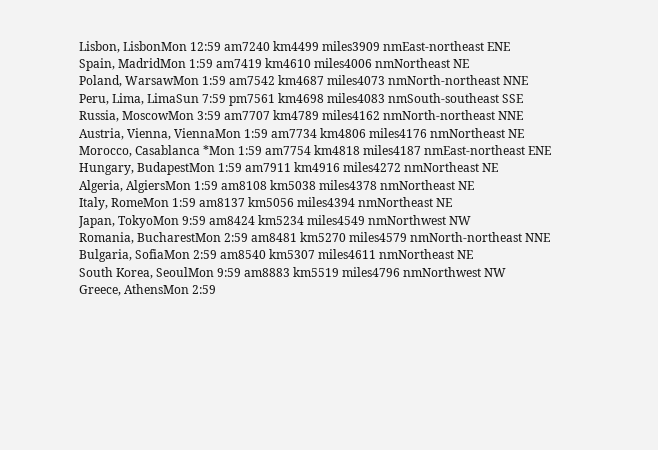Lisbon, LisbonMon 12:59 am7240 km4499 miles3909 nmEast-northeast ENE
Spain, MadridMon 1:59 am7419 km4610 miles4006 nmNortheast NE
Poland, WarsawMon 1:59 am7542 km4687 miles4073 nmNorth-northeast NNE
Peru, Lima, LimaSun 7:59 pm7561 km4698 miles4083 nmSouth-southeast SSE
Russia, MoscowMon 3:59 am7707 km4789 miles4162 nmNorth-northeast NNE
Austria, Vienna, ViennaMon 1:59 am7734 km4806 miles4176 nmNortheast NE
Morocco, Casablanca *Mon 1:59 am7754 km4818 miles4187 nmEast-northeast ENE
Hungary, BudapestMon 1:59 am7911 km4916 miles4272 nmNortheast NE
Algeria, AlgiersMon 1:59 am8108 km5038 miles4378 nmNortheast NE
Italy, RomeMon 1:59 am8137 km5056 miles4394 nmNortheast NE
Japan, TokyoMon 9:59 am8424 km5234 miles4549 nmNorthwest NW
Romania, BucharestMon 2:59 am8481 km5270 miles4579 nmNorth-northeast NNE
Bulgaria, SofiaMon 2:59 am8540 km5307 miles4611 nmNortheast NE
South Korea, SeoulMon 9:59 am8883 km5519 miles4796 nmNorthwest NW
Greece, AthensMon 2:59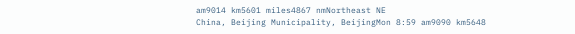am9014 km5601 miles4867 nmNortheast NE
China, Beijing Municipality, BeijingMon 8:59 am9090 km5648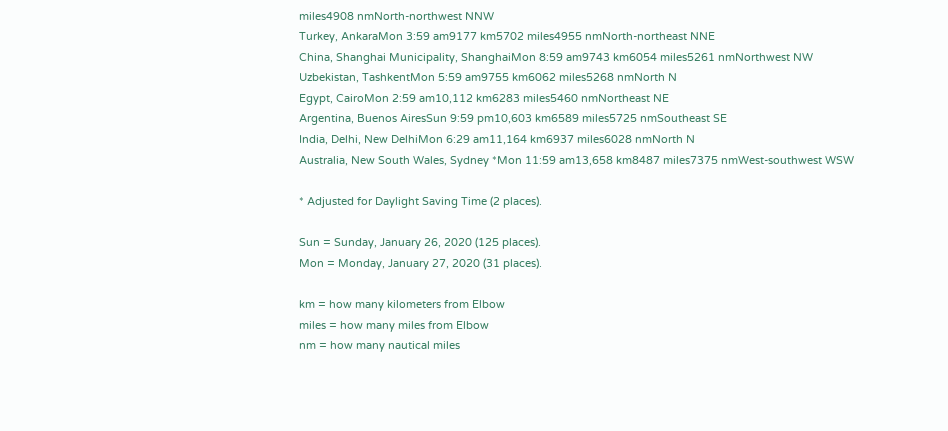miles4908 nmNorth-northwest NNW
Turkey, AnkaraMon 3:59 am9177 km5702 miles4955 nmNorth-northeast NNE
China, Shanghai Municipality, ShanghaiMon 8:59 am9743 km6054 miles5261 nmNorthwest NW
Uzbekistan, TashkentMon 5:59 am9755 km6062 miles5268 nmNorth N
Egypt, CairoMon 2:59 am10,112 km6283 miles5460 nmNortheast NE
Argentina, Buenos AiresSun 9:59 pm10,603 km6589 miles5725 nmSoutheast SE
India, Delhi, New DelhiMon 6:29 am11,164 km6937 miles6028 nmNorth N
Australia, New South Wales, Sydney *Mon 11:59 am13,658 km8487 miles7375 nmWest-southwest WSW

* Adjusted for Daylight Saving Time (2 places).

Sun = Sunday, January 26, 2020 (125 places).
Mon = Monday, January 27, 2020 (31 places).

km = how many kilometers from Elbow
miles = how many miles from Elbow
nm = how many nautical miles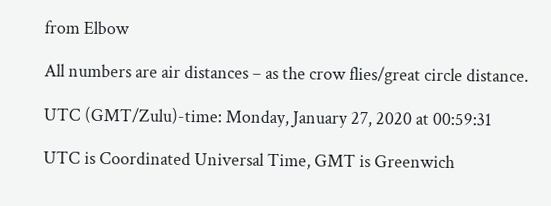from Elbow

All numbers are air distances – as the crow flies/great circle distance.

UTC (GMT/Zulu)-time: Monday, January 27, 2020 at 00:59:31

UTC is Coordinated Universal Time, GMT is Greenwich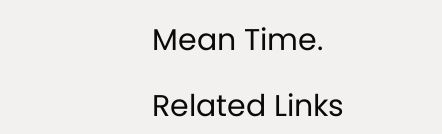Mean Time.

Related Links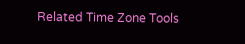Related Time Zone Tools